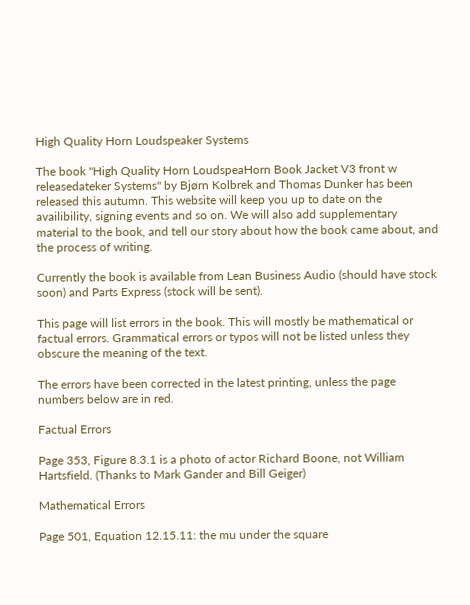High Quality Horn Loudspeaker Systems

The book "High Quality Horn LoudspeaHorn Book Jacket V3 front w releasedateker Systems" by Bjørn Kolbrek and Thomas Dunker has been released this autumn. This website will keep you up to date on the availibility, signing events and so on. We will also add supplementary material to the book, and tell our story about how the book came about, and the process of writing.

Currently the book is available from Lean Business Audio (should have stock soon) and Parts Express (stock will be sent).

This page will list errors in the book. This will mostly be mathematical or factual errors. Grammatical errors or typos will not be listed unless they obscure the meaning of the text.

The errors have been corrected in the latest printing, unless the page numbers below are in red.

Factual Errors

Page 353, Figure 8.3.1 is a photo of actor Richard Boone, not William Hartsfield. (Thanks to Mark Gander and Bill Geiger)

Mathematical Errors

Page 501, Equation 12.15.11: the mu under the square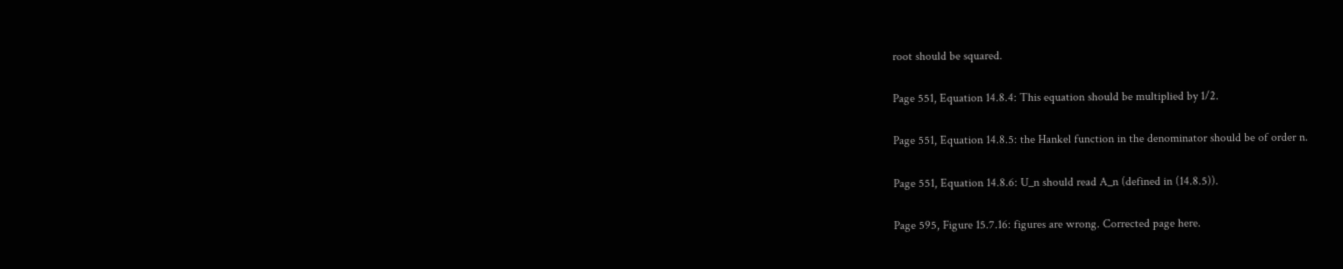root should be squared.

Page 551, Equation 14.8.4: This equation should be multiplied by 1/2.

Page 551, Equation 14.8.5: the Hankel function in the denominator should be of order n.

Page 551, Equation 14.8.6: U_n should read A_n (defined in (14.8.5)).

Page 595, Figure 15.7.16: figures are wrong. Corrected page here.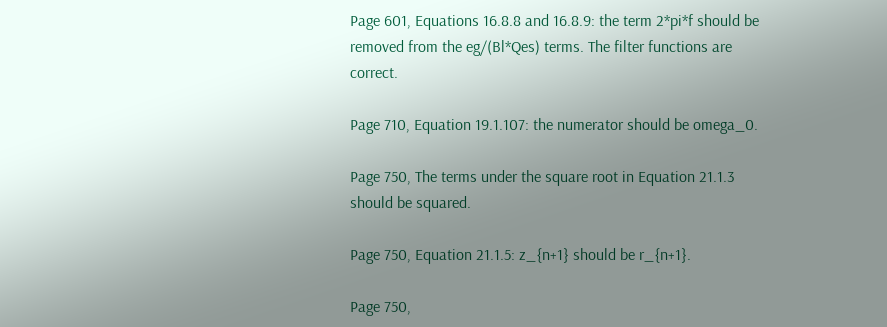Page 601, Equations 16.8.8 and 16.8.9: the term 2*pi*f should be removed from the eg/(Bl*Qes) terms. The filter functions are correct.

Page 710, Equation 19.1.107: the numerator should be omega_0.

Page 750, The terms under the square root in Equation 21.1.3 should be squared.

Page 750, Equation 21.1.5: z_{n+1} should be r_{n+1}.

Page 750,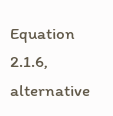Equation 2.1.6, alternative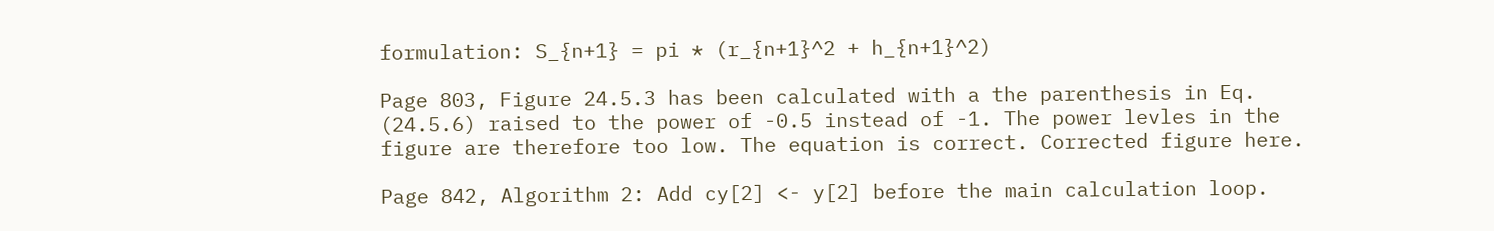formulation: S_{n+1} = pi * (r_{n+1}^2 + h_{n+1}^2)

Page 803, Figure 24.5.3 has been calculated with a the parenthesis in Eq. (24.5.6) raised to the power of -0.5 instead of -1. The power levles in the figure are therefore too low. The equation is correct. Corrected figure here.

Page 842, Algorithm 2: Add cy[2] <- y[2] before the main calculation loop.